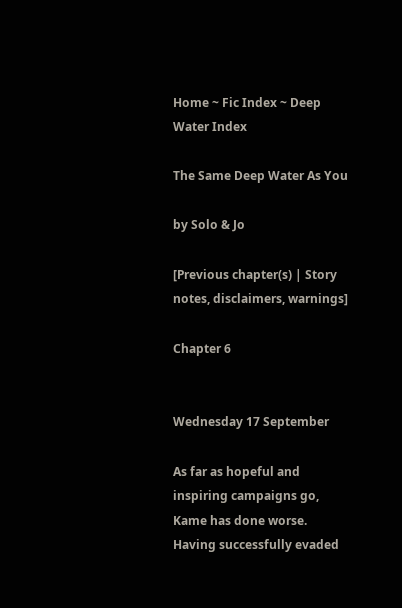Home ~ Fic Index ~ Deep Water Index

The Same Deep Water As You

by Solo & Jo

[Previous chapter(s) | Story notes, disclaimers, warnings]

Chapter 6


Wednesday 17 September

As far as hopeful and inspiring campaigns go, Kame has done worse. Having successfully evaded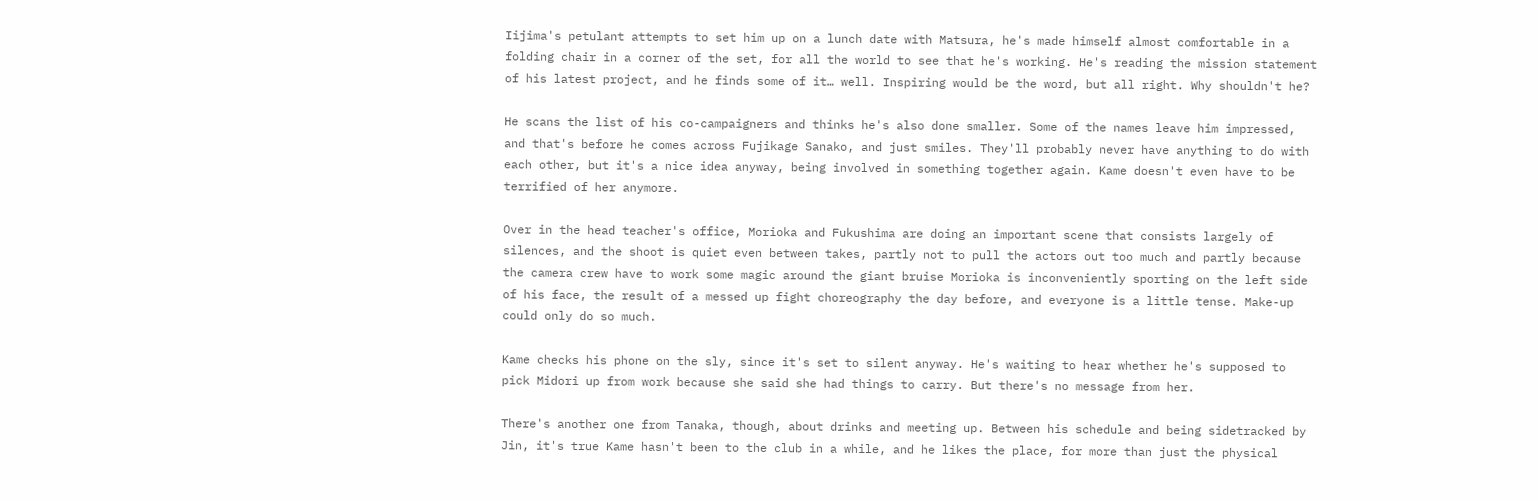Iijima's petulant attempts to set him up on a lunch date with Matsura, he's made himself almost comfortable in a folding chair in a corner of the set, for all the world to see that he's working. He's reading the mission statement of his latest project, and he finds some of it… well. Inspiring would be the word, but all right. Why shouldn't he?

He scans the list of his co-campaigners and thinks he's also done smaller. Some of the names leave him impressed, and that's before he comes across Fujikage Sanako, and just smiles. They'll probably never have anything to do with each other, but it's a nice idea anyway, being involved in something together again. Kame doesn't even have to be terrified of her anymore.

Over in the head teacher's office, Morioka and Fukushima are doing an important scene that consists largely of silences, and the shoot is quiet even between takes, partly not to pull the actors out too much and partly because the camera crew have to work some magic around the giant bruise Morioka is inconveniently sporting on the left side of his face, the result of a messed up fight choreography the day before, and everyone is a little tense. Make-up could only do so much.

Kame checks his phone on the sly, since it's set to silent anyway. He's waiting to hear whether he's supposed to pick Midori up from work because she said she had things to carry. But there's no message from her.

There's another one from Tanaka, though, about drinks and meeting up. Between his schedule and being sidetracked by Jin, it's true Kame hasn't been to the club in a while, and he likes the place, for more than just the physical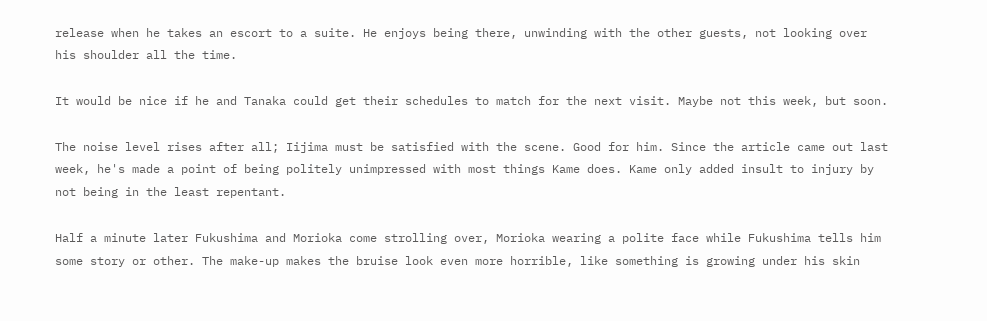release when he takes an escort to a suite. He enjoys being there, unwinding with the other guests, not looking over his shoulder all the time.

It would be nice if he and Tanaka could get their schedules to match for the next visit. Maybe not this week, but soon.

The noise level rises after all; Iijima must be satisfied with the scene. Good for him. Since the article came out last week, he's made a point of being politely unimpressed with most things Kame does. Kame only added insult to injury by not being in the least repentant.

Half a minute later Fukushima and Morioka come strolling over, Morioka wearing a polite face while Fukushima tells him some story or other. The make-up makes the bruise look even more horrible, like something is growing under his skin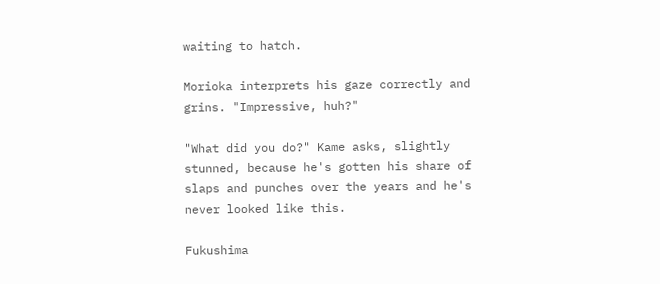waiting to hatch.

Morioka interprets his gaze correctly and grins. "Impressive, huh?"

"What did you do?" Kame asks, slightly stunned, because he's gotten his share of slaps and punches over the years and he's never looked like this.

Fukushima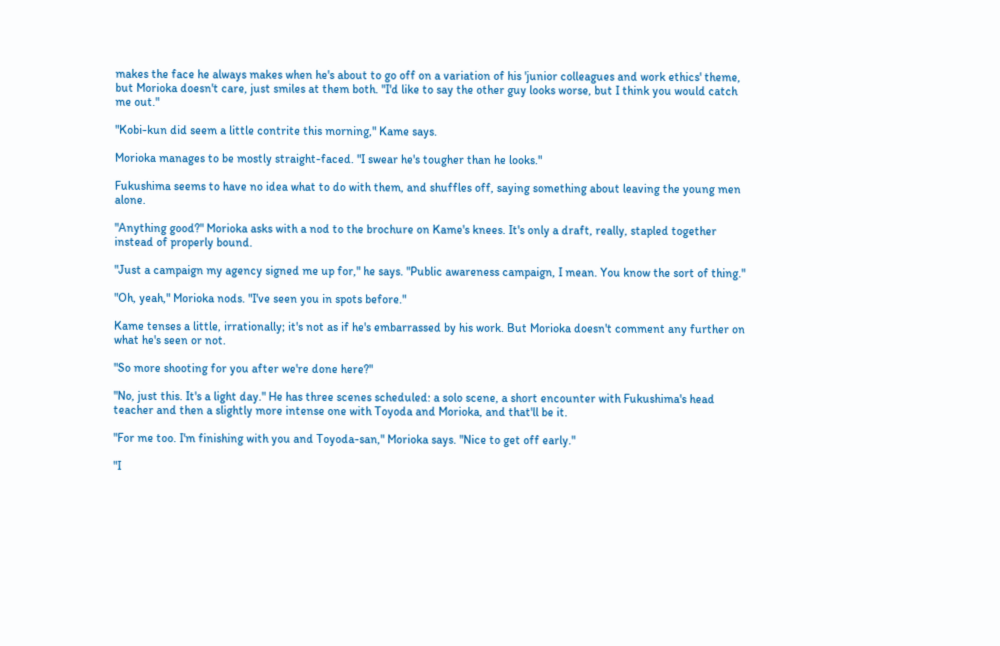makes the face he always makes when he's about to go off on a variation of his 'junior colleagues and work ethics' theme, but Morioka doesn't care, just smiles at them both. "I'd like to say the other guy looks worse, but I think you would catch me out."

"Kobi-kun did seem a little contrite this morning," Kame says.

Morioka manages to be mostly straight-faced. "I swear he's tougher than he looks."

Fukushima seems to have no idea what to do with them, and shuffles off, saying something about leaving the young men alone.

"Anything good?" Morioka asks with a nod to the brochure on Kame's knees. It's only a draft, really, stapled together instead of properly bound.

"Just a campaign my agency signed me up for," he says. "Public awareness campaign, I mean. You know the sort of thing."

"Oh, yeah," Morioka nods. "I've seen you in spots before."

Kame tenses a little, irrationally; it's not as if he's embarrassed by his work. But Morioka doesn't comment any further on what he's seen or not.

"So more shooting for you after we're done here?"

"No, just this. It's a light day." He has three scenes scheduled: a solo scene, a short encounter with Fukushima's head teacher and then a slightly more intense one with Toyoda and Morioka, and that'll be it.

"For me too. I'm finishing with you and Toyoda-san," Morioka says. "Nice to get off early."

"I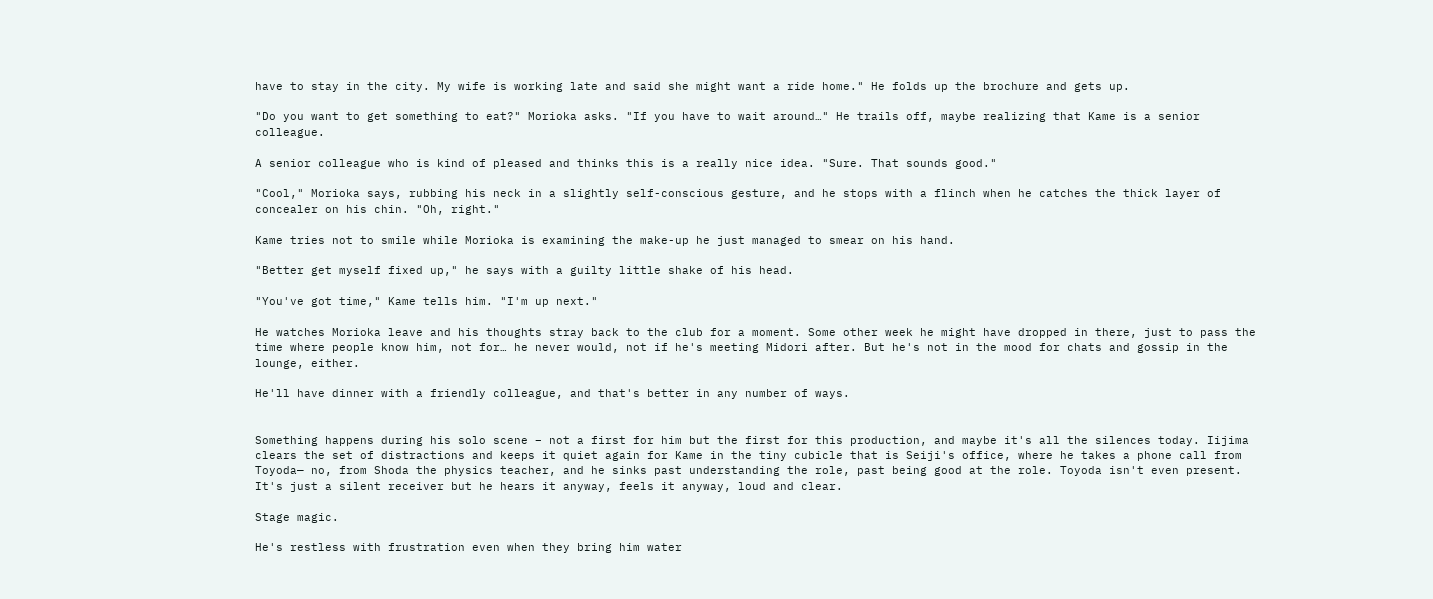have to stay in the city. My wife is working late and said she might want a ride home." He folds up the brochure and gets up.

"Do you want to get something to eat?" Morioka asks. "If you have to wait around…" He trails off, maybe realizing that Kame is a senior colleague.

A senior colleague who is kind of pleased and thinks this is a really nice idea. "Sure. That sounds good."

"Cool," Morioka says, rubbing his neck in a slightly self-conscious gesture, and he stops with a flinch when he catches the thick layer of concealer on his chin. "Oh, right."

Kame tries not to smile while Morioka is examining the make-up he just managed to smear on his hand.

"Better get myself fixed up," he says with a guilty little shake of his head.

"You've got time," Kame tells him. "I'm up next."

He watches Morioka leave and his thoughts stray back to the club for a moment. Some other week he might have dropped in there, just to pass the time where people know him, not for… he never would, not if he's meeting Midori after. But he's not in the mood for chats and gossip in the lounge, either.

He'll have dinner with a friendly colleague, and that's better in any number of ways.


Something happens during his solo scene – not a first for him but the first for this production, and maybe it's all the silences today. Iijima clears the set of distractions and keeps it quiet again for Kame in the tiny cubicle that is Seiji's office, where he takes a phone call from Toyoda— no, from Shoda the physics teacher, and he sinks past understanding the role, past being good at the role. Toyoda isn't even present. It's just a silent receiver but he hears it anyway, feels it anyway, loud and clear.

Stage magic.

He's restless with frustration even when they bring him water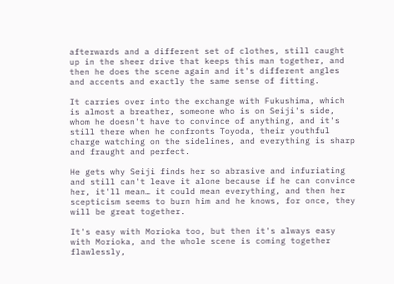afterwards and a different set of clothes, still caught up in the sheer drive that keeps this man together, and then he does the scene again and it's different angles and accents and exactly the same sense of fitting.

It carries over into the exchange with Fukushima, which is almost a breather, someone who is on Seiji's side, whom he doesn't have to convince of anything, and it's still there when he confronts Toyoda, their youthful charge watching on the sidelines, and everything is sharp and fraught and perfect.

He gets why Seiji finds her so abrasive and infuriating and still can't leave it alone because if he can convince her, it'll mean… it could mean everything, and then her scepticism seems to burn him and he knows, for once, they will be great together.

It's easy with Morioka too, but then it's always easy with Morioka, and the whole scene is coming together flawlessly,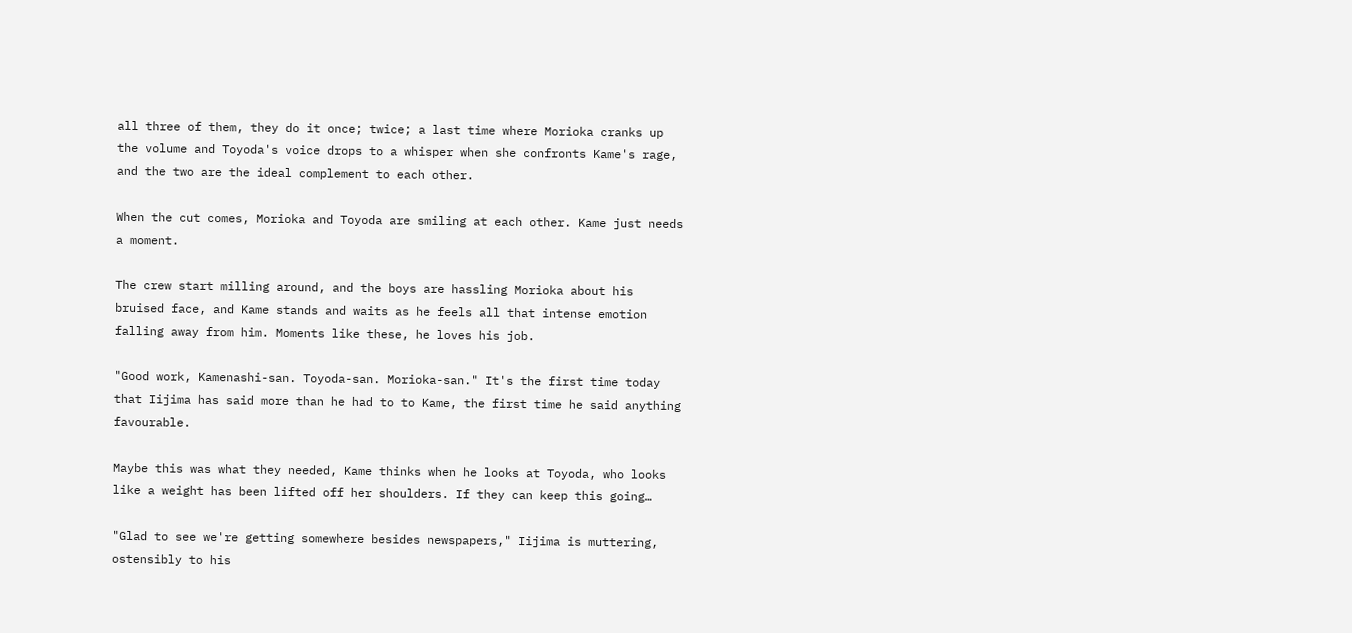all three of them, they do it once; twice; a last time where Morioka cranks up the volume and Toyoda's voice drops to a whisper when she confronts Kame's rage, and the two are the ideal complement to each other.

When the cut comes, Morioka and Toyoda are smiling at each other. Kame just needs a moment.

The crew start milling around, and the boys are hassling Morioka about his bruised face, and Kame stands and waits as he feels all that intense emotion falling away from him. Moments like these, he loves his job.

"Good work, Kamenashi-san. Toyoda-san. Morioka-san." It's the first time today that Iijima has said more than he had to to Kame, the first time he said anything favourable.

Maybe this was what they needed, Kame thinks when he looks at Toyoda, who looks like a weight has been lifted off her shoulders. If they can keep this going…

"Glad to see we're getting somewhere besides newspapers," Iijima is muttering, ostensibly to his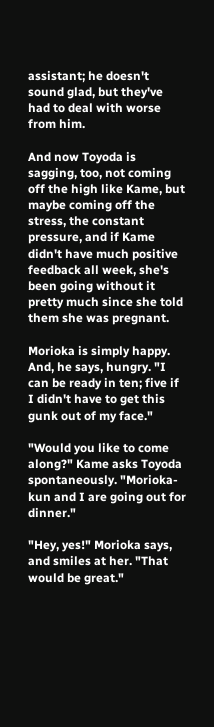assistant; he doesn't sound glad, but they've had to deal with worse from him.

And now Toyoda is sagging, too, not coming off the high like Kame, but maybe coming off the stress, the constant pressure, and if Kame didn't have much positive feedback all week, she's been going without it pretty much since she told them she was pregnant.

Morioka is simply happy. And, he says, hungry. "I can be ready in ten; five if I didn't have to get this gunk out of my face."

"Would you like to come along?" Kame asks Toyoda spontaneously. "Morioka-kun and I are going out for dinner."

"Hey, yes!" Morioka says, and smiles at her. "That would be great."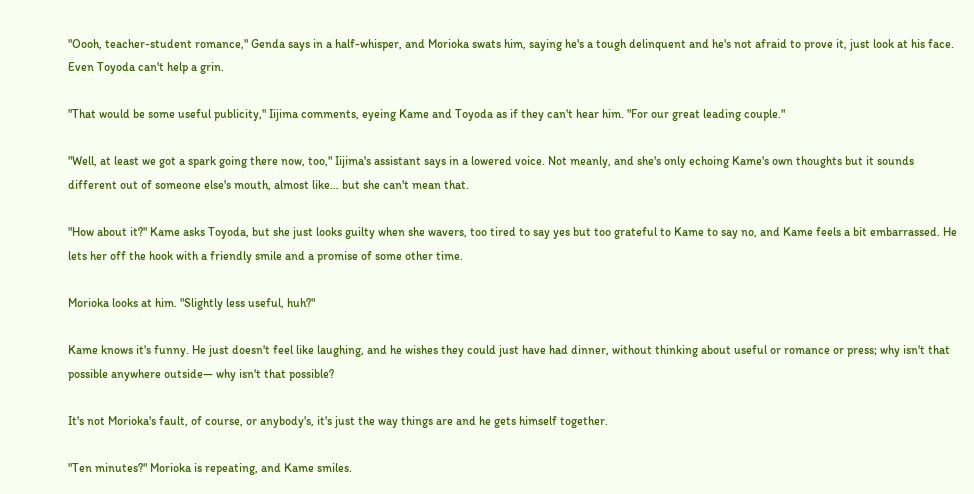"Oooh, teacher-student romance," Genda says in a half-whisper, and Morioka swats him, saying he's a tough delinquent and he's not afraid to prove it, just look at his face. Even Toyoda can't help a grin.

"That would be some useful publicity," Iijima comments, eyeing Kame and Toyoda as if they can't hear him. "For our great leading couple."

"Well, at least we got a spark going there now, too," Iijima's assistant says in a lowered voice. Not meanly, and she's only echoing Kame's own thoughts but it sounds different out of someone else's mouth, almost like… but she can't mean that.

"How about it?" Kame asks Toyoda, but she just looks guilty when she wavers, too tired to say yes but too grateful to Kame to say no, and Kame feels a bit embarrassed. He lets her off the hook with a friendly smile and a promise of some other time.

Morioka looks at him. "Slightly less useful, huh?"

Kame knows it's funny. He just doesn't feel like laughing, and he wishes they could just have had dinner, without thinking about useful or romance or press; why isn't that possible anywhere outside— why isn't that possible?

It's not Morioka's fault, of course, or anybody's, it's just the way things are and he gets himself together.

"Ten minutes?" Morioka is repeating, and Kame smiles.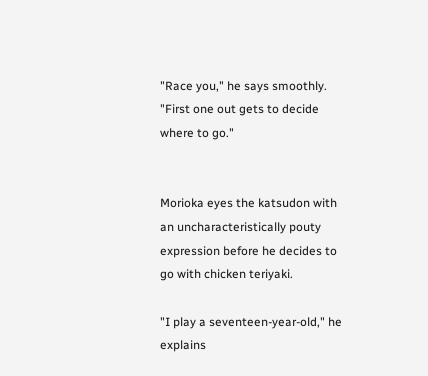"Race you," he says smoothly. "First one out gets to decide where to go."


Morioka eyes the katsudon with an uncharacteristically pouty expression before he decides to go with chicken teriyaki.

"I play a seventeen-year-old," he explains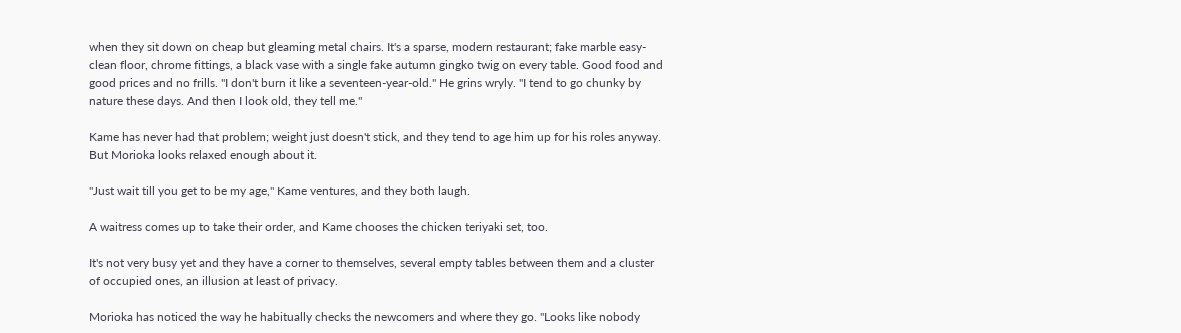when they sit down on cheap but gleaming metal chairs. It's a sparse, modern restaurant; fake marble easy-clean floor, chrome fittings, a black vase with a single fake autumn gingko twig on every table. Good food and good prices and no frills. "I don't burn it like a seventeen-year-old." He grins wryly. "I tend to go chunky by nature these days. And then I look old, they tell me."

Kame has never had that problem; weight just doesn't stick, and they tend to age him up for his roles anyway. But Morioka looks relaxed enough about it.

"Just wait till you get to be my age," Kame ventures, and they both laugh.

A waitress comes up to take their order, and Kame chooses the chicken teriyaki set, too.

It's not very busy yet and they have a corner to themselves, several empty tables between them and a cluster of occupied ones, an illusion at least of privacy.

Morioka has noticed the way he habitually checks the newcomers and where they go. "Looks like nobody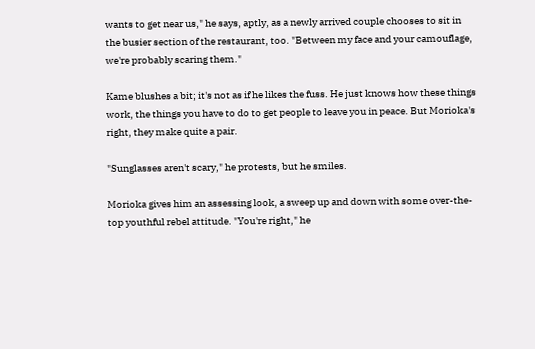wants to get near us," he says, aptly, as a newly arrived couple chooses to sit in the busier section of the restaurant, too. "Between my face and your camouflage, we're probably scaring them."

Kame blushes a bit; it's not as if he likes the fuss. He just knows how these things work, the things you have to do to get people to leave you in peace. But Morioka's right, they make quite a pair.

"Sunglasses aren't scary," he protests, but he smiles.

Morioka gives him an assessing look, a sweep up and down with some over-the-top youthful rebel attitude. "You're right," he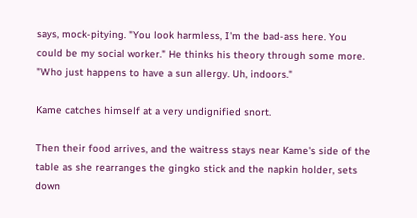says, mock-pitying. "You look harmless, I'm the bad-ass here. You could be my social worker." He thinks his theory through some more. "Who just happens to have a sun allergy. Uh, indoors."

Kame catches himself at a very undignified snort.

Then their food arrives, and the waitress stays near Kame's side of the table as she rearranges the gingko stick and the napkin holder, sets down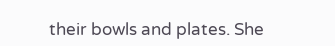their bowls and plates. She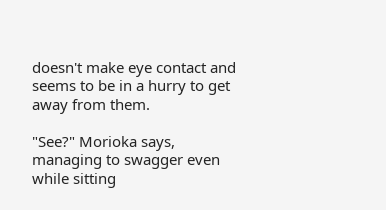doesn't make eye contact and seems to be in a hurry to get away from them.

"See?" Morioka says, managing to swagger even while sitting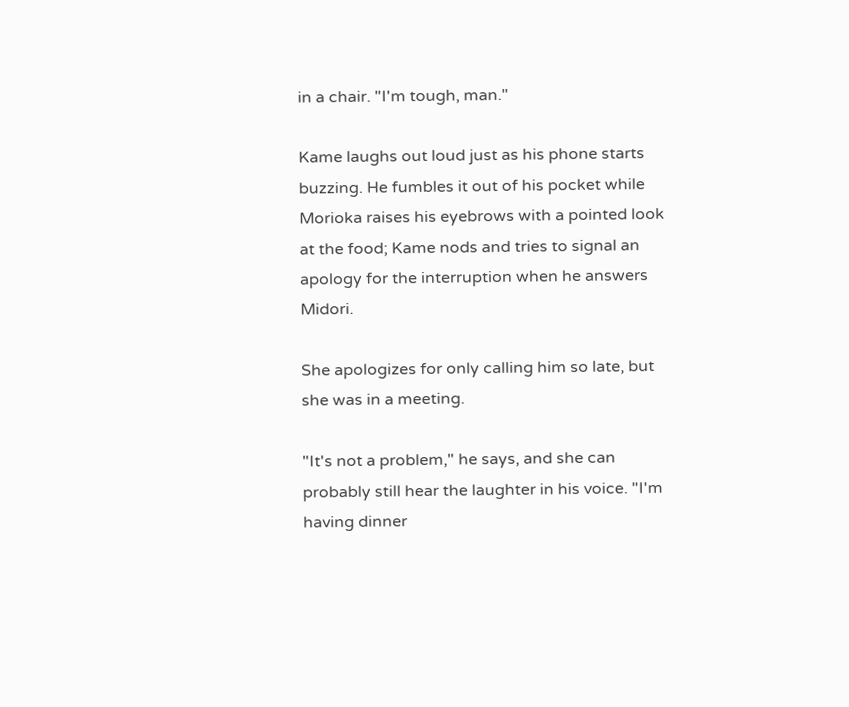in a chair. "I'm tough, man."

Kame laughs out loud just as his phone starts buzzing. He fumbles it out of his pocket while Morioka raises his eyebrows with a pointed look at the food; Kame nods and tries to signal an apology for the interruption when he answers Midori.

She apologizes for only calling him so late, but she was in a meeting.

"It's not a problem," he says, and she can probably still hear the laughter in his voice. "I'm having dinner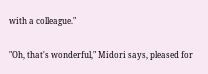with a colleague."

"Oh, that's wonderful," Midori says, pleased for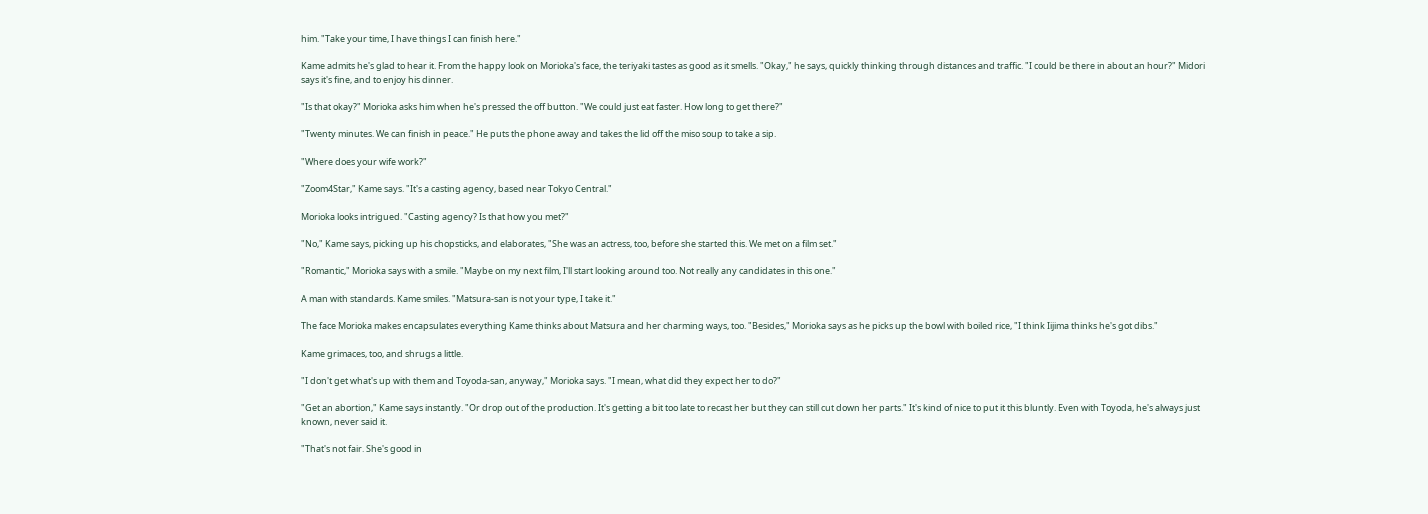him. "Take your time, I have things I can finish here."

Kame admits he's glad to hear it. From the happy look on Morioka's face, the teriyaki tastes as good as it smells. "Okay," he says, quickly thinking through distances and traffic. "I could be there in about an hour?" Midori says it's fine, and to enjoy his dinner.

"Is that okay?" Morioka asks him when he's pressed the off button. "We could just eat faster. How long to get there?"

"Twenty minutes. We can finish in peace." He puts the phone away and takes the lid off the miso soup to take a sip.

"Where does your wife work?"

"Zoom4Star," Kame says. "It's a casting agency, based near Tokyo Central."

Morioka looks intrigued. "Casting agency? Is that how you met?"

"No," Kame says, picking up his chopsticks, and elaborates, "She was an actress, too, before she started this. We met on a film set."

"Romantic," Morioka says with a smile. "Maybe on my next film, I'll start looking around too. Not really any candidates in this one."

A man with standards. Kame smiles. "Matsura-san is not your type, I take it."

The face Morioka makes encapsulates everything Kame thinks about Matsura and her charming ways, too. "Besides," Morioka says as he picks up the bowl with boiled rice, "I think Iijima thinks he's got dibs."

Kame grimaces, too, and shrugs a little.

"I don't get what's up with them and Toyoda-san, anyway," Morioka says. "I mean, what did they expect her to do?"

"Get an abortion," Kame says instantly. "Or drop out of the production. It's getting a bit too late to recast her but they can still cut down her parts." It's kind of nice to put it this bluntly. Even with Toyoda, he's always just known, never said it.

"That's not fair. She's good in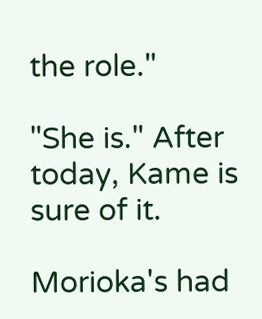the role."

"She is." After today, Kame is sure of it.

Morioka's had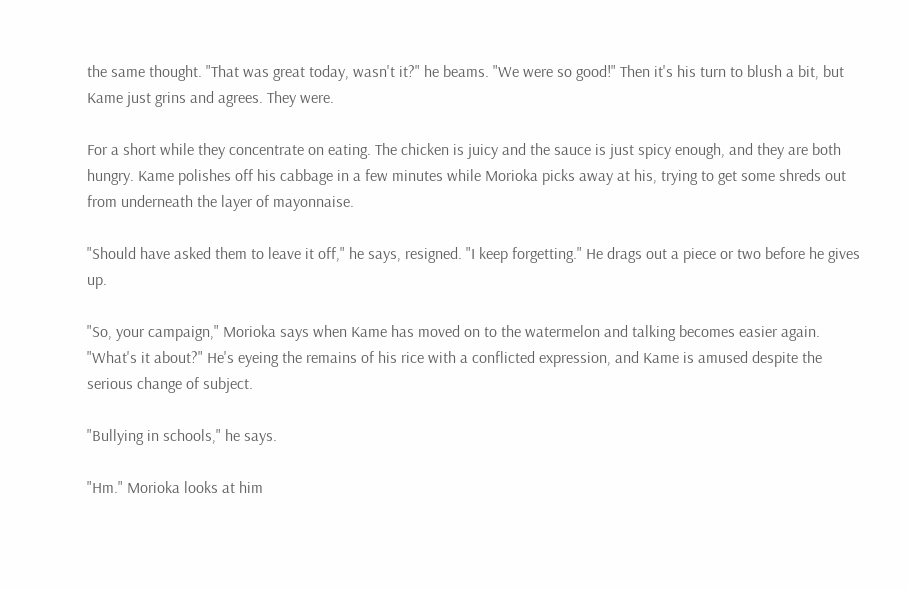the same thought. "That was great today, wasn't it?" he beams. "We were so good!" Then it's his turn to blush a bit, but Kame just grins and agrees. They were.

For a short while they concentrate on eating. The chicken is juicy and the sauce is just spicy enough, and they are both hungry. Kame polishes off his cabbage in a few minutes while Morioka picks away at his, trying to get some shreds out from underneath the layer of mayonnaise.

"Should have asked them to leave it off," he says, resigned. "I keep forgetting." He drags out a piece or two before he gives up.

"So, your campaign," Morioka says when Kame has moved on to the watermelon and talking becomes easier again. "What's it about?" He's eyeing the remains of his rice with a conflicted expression, and Kame is amused despite the serious change of subject.

"Bullying in schools," he says.

"Hm." Morioka looks at him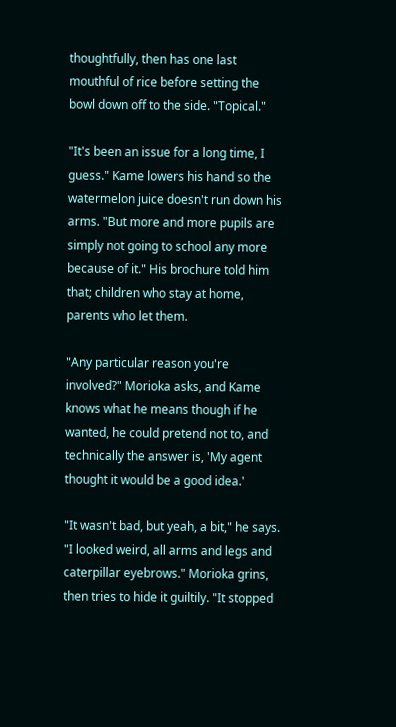thoughtfully, then has one last mouthful of rice before setting the bowl down off to the side. "Topical."

"It's been an issue for a long time, I guess." Kame lowers his hand so the watermelon juice doesn't run down his arms. "But more and more pupils are simply not going to school any more because of it." His brochure told him that; children who stay at home, parents who let them.

"Any particular reason you're involved?" Morioka asks, and Kame knows what he means though if he wanted, he could pretend not to, and technically the answer is, 'My agent thought it would be a good idea.'

"It wasn't bad, but yeah, a bit," he says. "I looked weird, all arms and legs and caterpillar eyebrows." Morioka grins, then tries to hide it guiltily. "It stopped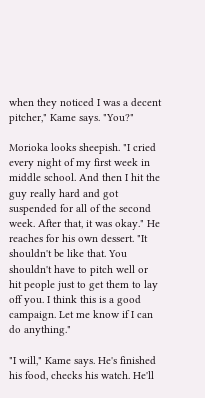when they noticed I was a decent pitcher," Kame says. "You?"

Morioka looks sheepish. "I cried every night of my first week in middle school. And then I hit the guy really hard and got suspended for all of the second week. After that, it was okay." He reaches for his own dessert. "It shouldn't be like that. You shouldn't have to pitch well or hit people just to get them to lay off you. I think this is a good campaign. Let me know if I can do anything."

"I will," Kame says. He's finished his food, checks his watch. He'll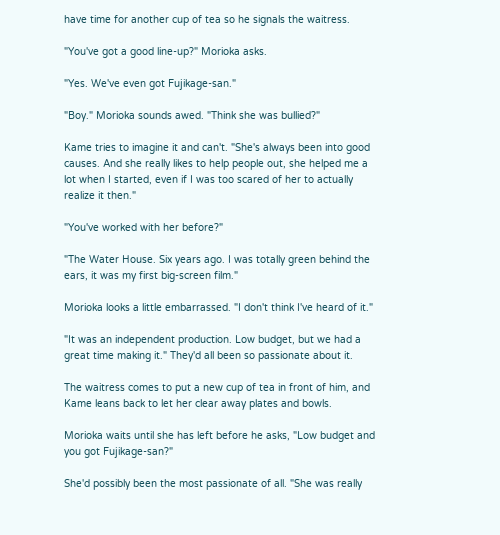have time for another cup of tea so he signals the waitress.

"You've got a good line-up?" Morioka asks.

"Yes. We've even got Fujikage-san."

"Boy." Morioka sounds awed. "Think she was bullied?"

Kame tries to imagine it and can't. "She's always been into good causes. And she really likes to help people out, she helped me a lot when I started, even if I was too scared of her to actually realize it then."

"You've worked with her before?"

"The Water House. Six years ago. I was totally green behind the ears, it was my first big-screen film."

Morioka looks a little embarrassed. "I don't think I've heard of it."

"It was an independent production. Low budget, but we had a great time making it." They'd all been so passionate about it.

The waitress comes to put a new cup of tea in front of him, and Kame leans back to let her clear away plates and bowls.

Morioka waits until she has left before he asks, "Low budget and you got Fujikage-san?"

She'd possibly been the most passionate of all. "She was really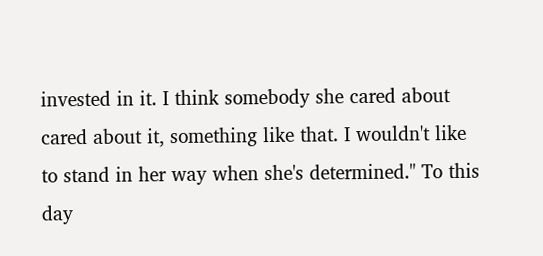invested in it. I think somebody she cared about cared about it, something like that. I wouldn't like to stand in her way when she's determined." To this day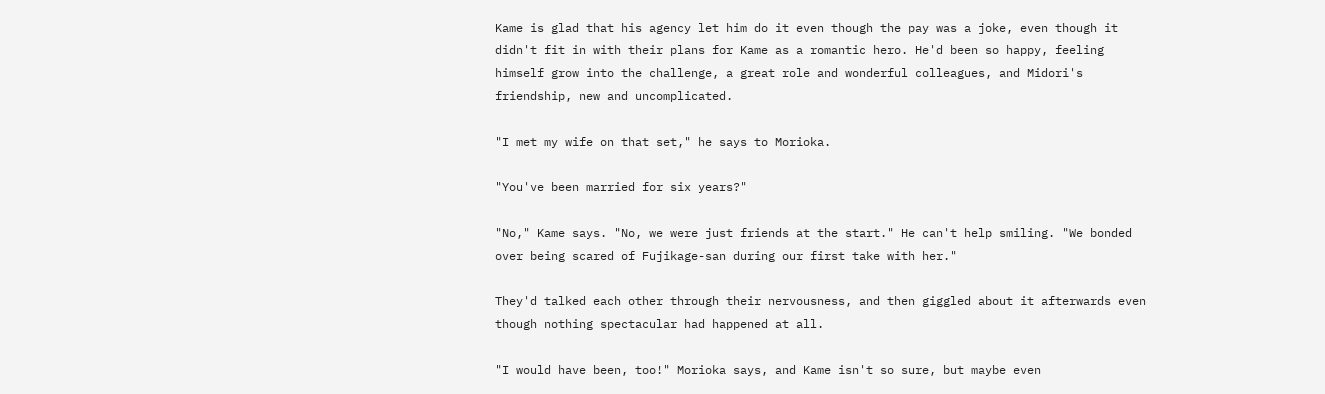Kame is glad that his agency let him do it even though the pay was a joke, even though it didn't fit in with their plans for Kame as a romantic hero. He'd been so happy, feeling himself grow into the challenge, a great role and wonderful colleagues, and Midori's friendship, new and uncomplicated.

"I met my wife on that set," he says to Morioka.

"You've been married for six years?"

"No," Kame says. "No, we were just friends at the start." He can't help smiling. "We bonded over being scared of Fujikage-san during our first take with her."

They'd talked each other through their nervousness, and then giggled about it afterwards even though nothing spectacular had happened at all.

"I would have been, too!" Morioka says, and Kame isn't so sure, but maybe even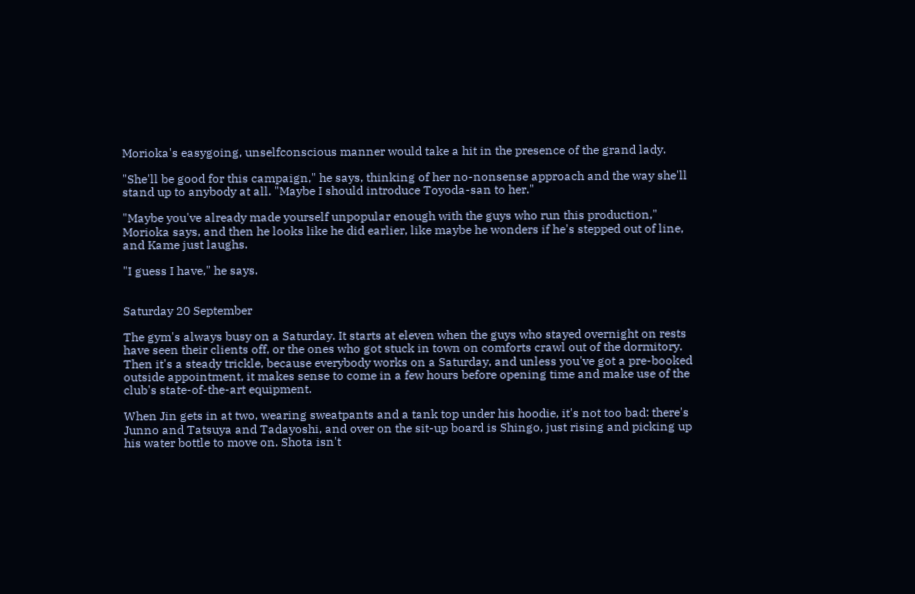Morioka's easygoing, unselfconscious manner would take a hit in the presence of the grand lady.

"She'll be good for this campaign," he says, thinking of her no-nonsense approach and the way she'll stand up to anybody at all. "Maybe I should introduce Toyoda-san to her."

"Maybe you've already made yourself unpopular enough with the guys who run this production," Morioka says, and then he looks like he did earlier, like maybe he wonders if he's stepped out of line, and Kame just laughs.

"I guess I have," he says.


Saturday 20 September

The gym's always busy on a Saturday. It starts at eleven when the guys who stayed overnight on rests have seen their clients off, or the ones who got stuck in town on comforts crawl out of the dormitory. Then it's a steady trickle, because everybody works on a Saturday, and unless you've got a pre-booked outside appointment, it makes sense to come in a few hours before opening time and make use of the club's state-of-the-art equipment.

When Jin gets in at two, wearing sweatpants and a tank top under his hoodie, it's not too bad: there's Junno and Tatsuya and Tadayoshi, and over on the sit-up board is Shingo, just rising and picking up his water bottle to move on. Shota isn't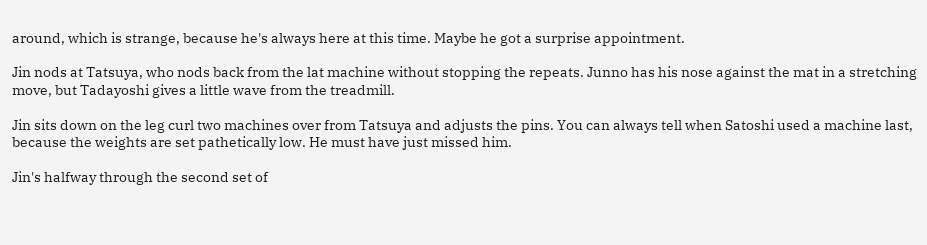around, which is strange, because he's always here at this time. Maybe he got a surprise appointment.

Jin nods at Tatsuya, who nods back from the lat machine without stopping the repeats. Junno has his nose against the mat in a stretching move, but Tadayoshi gives a little wave from the treadmill.

Jin sits down on the leg curl two machines over from Tatsuya and adjusts the pins. You can always tell when Satoshi used a machine last, because the weights are set pathetically low. He must have just missed him.

Jin's halfway through the second set of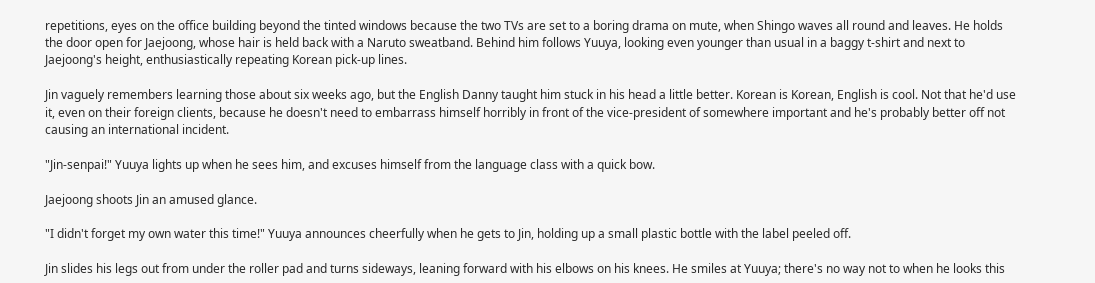repetitions, eyes on the office building beyond the tinted windows because the two TVs are set to a boring drama on mute, when Shingo waves all round and leaves. He holds the door open for Jaejoong, whose hair is held back with a Naruto sweatband. Behind him follows Yuuya, looking even younger than usual in a baggy t-shirt and next to Jaejoong's height, enthusiastically repeating Korean pick-up lines.

Jin vaguely remembers learning those about six weeks ago, but the English Danny taught him stuck in his head a little better. Korean is Korean, English is cool. Not that he'd use it, even on their foreign clients, because he doesn't need to embarrass himself horribly in front of the vice-president of somewhere important and he's probably better off not causing an international incident.

"Jin-senpai!" Yuuya lights up when he sees him, and excuses himself from the language class with a quick bow.

Jaejoong shoots Jin an amused glance.

"I didn't forget my own water this time!" Yuuya announces cheerfully when he gets to Jin, holding up a small plastic bottle with the label peeled off.

Jin slides his legs out from under the roller pad and turns sideways, leaning forward with his elbows on his knees. He smiles at Yuuya; there's no way not to when he looks this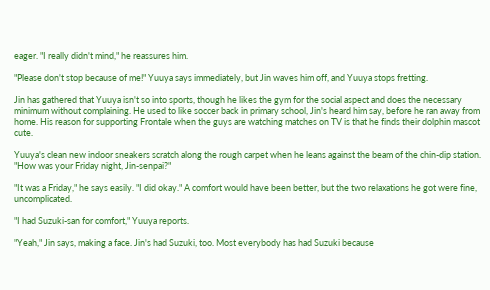eager. "I really didn't mind," he reassures him.

"Please don't stop because of me!" Yuuya says immediately, but Jin waves him off, and Yuuya stops fretting.

Jin has gathered that Yuuya isn't so into sports, though he likes the gym for the social aspect and does the necessary minimum without complaining. He used to like soccer back in primary school, Jin's heard him say, before he ran away from home. His reason for supporting Frontale when the guys are watching matches on TV is that he finds their dolphin mascot cute.

Yuuya's clean new indoor sneakers scratch along the rough carpet when he leans against the beam of the chin-dip station. "How was your Friday night, Jin-senpai?"

"It was a Friday," he says easily. "I did okay." A comfort would have been better, but the two relaxations he got were fine, uncomplicated.

"I had Suzuki-san for comfort," Yuuya reports.

"Yeah," Jin says, making a face. Jin's had Suzuki, too. Most everybody has had Suzuki because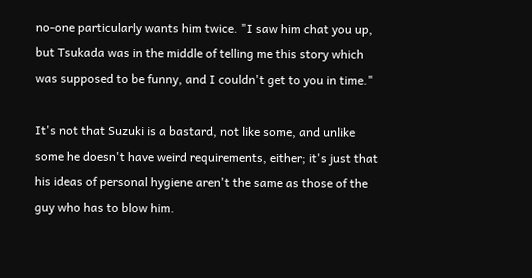no-one particularly wants him twice. "I saw him chat you up, but Tsukada was in the middle of telling me this story which was supposed to be funny, and I couldn't get to you in time."

It's not that Suzuki is a bastard, not like some, and unlike some he doesn't have weird requirements, either; it's just that his ideas of personal hygiene aren't the same as those of the guy who has to blow him.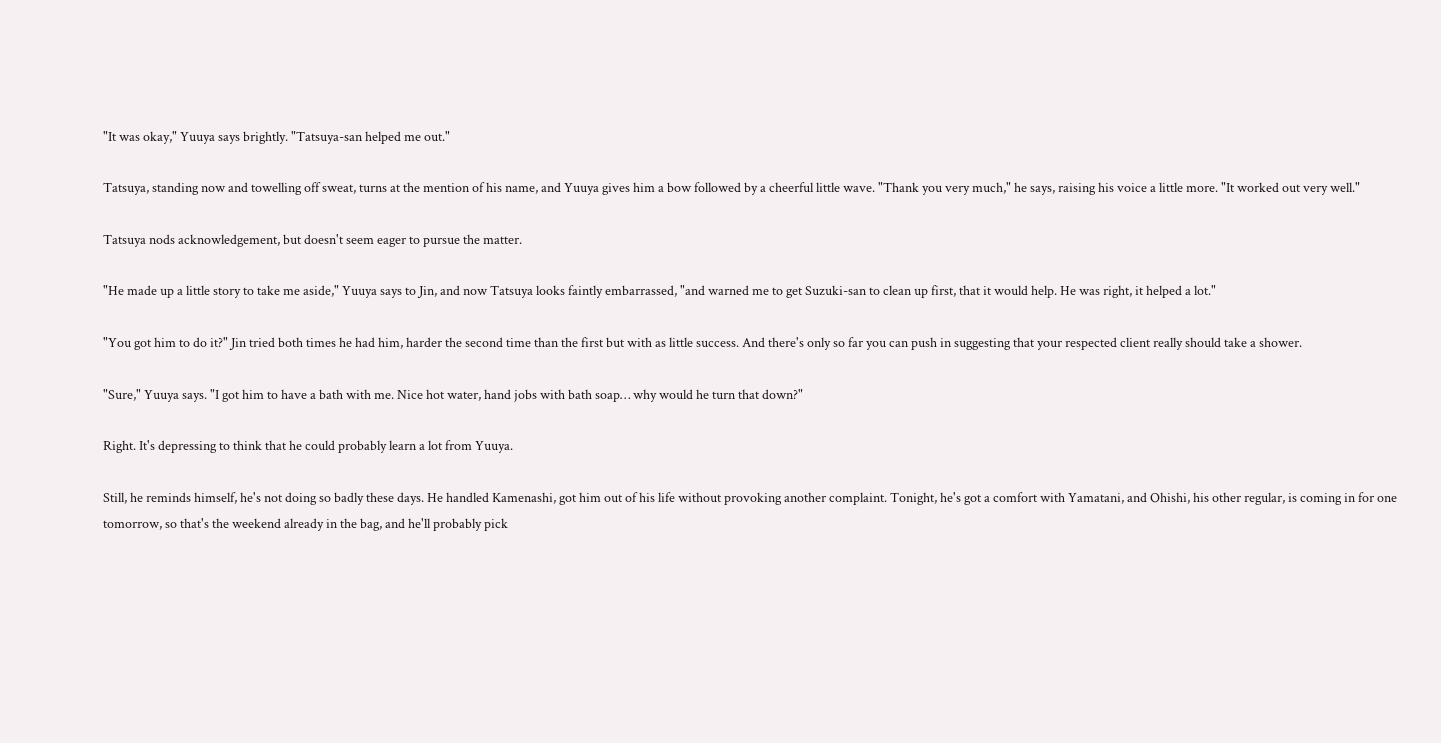"It was okay," Yuuya says brightly. "Tatsuya-san helped me out."

Tatsuya, standing now and towelling off sweat, turns at the mention of his name, and Yuuya gives him a bow followed by a cheerful little wave. "Thank you very much," he says, raising his voice a little more. "It worked out very well."

Tatsuya nods acknowledgement, but doesn't seem eager to pursue the matter.

"He made up a little story to take me aside," Yuuya says to Jin, and now Tatsuya looks faintly embarrassed, "and warned me to get Suzuki-san to clean up first, that it would help. He was right, it helped a lot."

"You got him to do it?" Jin tried both times he had him, harder the second time than the first but with as little success. And there's only so far you can push in suggesting that your respected client really should take a shower.

"Sure," Yuuya says. "I got him to have a bath with me. Nice hot water, hand jobs with bath soap… why would he turn that down?"

Right. It's depressing to think that he could probably learn a lot from Yuuya.

Still, he reminds himself, he's not doing so badly these days. He handled Kamenashi, got him out of his life without provoking another complaint. Tonight, he's got a comfort with Yamatani, and Ohishi, his other regular, is coming in for one tomorrow, so that's the weekend already in the bag, and he'll probably pick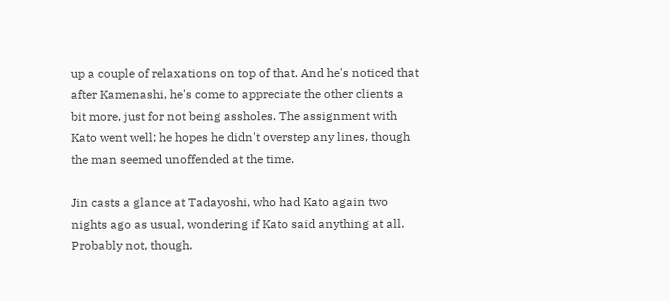up a couple of relaxations on top of that. And he's noticed that after Kamenashi, he's come to appreciate the other clients a bit more, just for not being assholes. The assignment with Kato went well; he hopes he didn't overstep any lines, though the man seemed unoffended at the time.

Jin casts a glance at Tadayoshi, who had Kato again two nights ago as usual, wondering if Kato said anything at all. Probably not, though.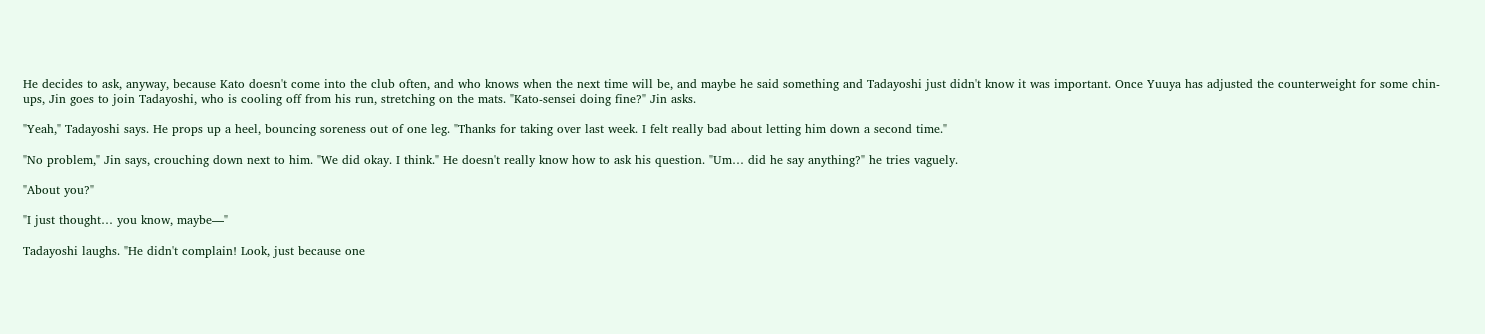He decides to ask, anyway, because Kato doesn't come into the club often, and who knows when the next time will be, and maybe he said something and Tadayoshi just didn't know it was important. Once Yuuya has adjusted the counterweight for some chin-ups, Jin goes to join Tadayoshi, who is cooling off from his run, stretching on the mats. "Kato-sensei doing fine?" Jin asks.

"Yeah," Tadayoshi says. He props up a heel, bouncing soreness out of one leg. "Thanks for taking over last week. I felt really bad about letting him down a second time."

"No problem," Jin says, crouching down next to him. "We did okay. I think." He doesn't really know how to ask his question. "Um… did he say anything?" he tries vaguely.

"About you?"

"I just thought… you know, maybe—"

Tadayoshi laughs. "He didn't complain! Look, just because one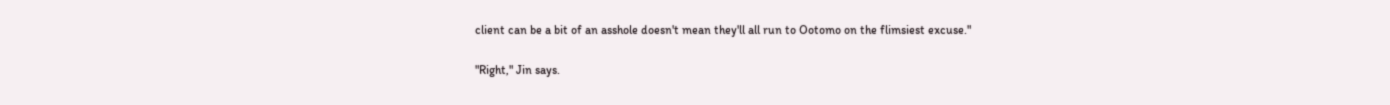client can be a bit of an asshole doesn't mean they'll all run to Ootomo on the flimsiest excuse."

"Right," Jin says.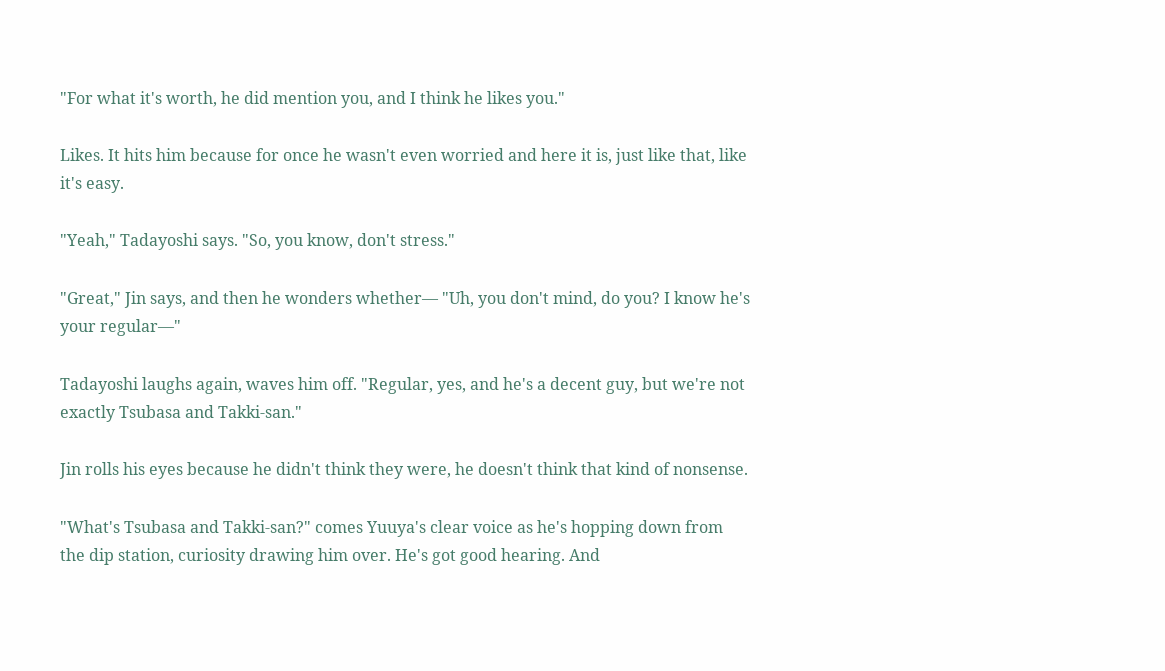"For what it's worth, he did mention you, and I think he likes you."

Likes. It hits him because for once he wasn't even worried and here it is, just like that, like it's easy.

"Yeah," Tadayoshi says. "So, you know, don't stress."

"Great," Jin says, and then he wonders whether— "Uh, you don't mind, do you? I know he's your regular—"

Tadayoshi laughs again, waves him off. "Regular, yes, and he's a decent guy, but we're not exactly Tsubasa and Takki-san."

Jin rolls his eyes because he didn't think they were, he doesn't think that kind of nonsense.

"What's Tsubasa and Takki-san?" comes Yuuya's clear voice as he's hopping down from the dip station, curiosity drawing him over. He's got good hearing. And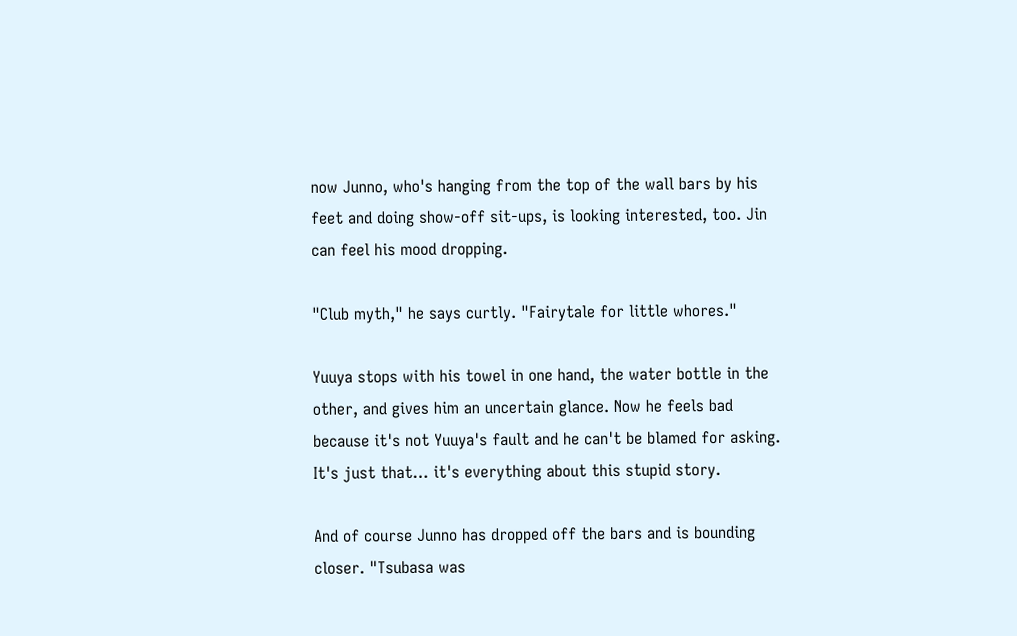now Junno, who's hanging from the top of the wall bars by his feet and doing show-off sit-ups, is looking interested, too. Jin can feel his mood dropping.

"Club myth," he says curtly. "Fairytale for little whores."

Yuuya stops with his towel in one hand, the water bottle in the other, and gives him an uncertain glance. Now he feels bad because it's not Yuuya's fault and he can't be blamed for asking. It's just that… it's everything about this stupid story.

And of course Junno has dropped off the bars and is bounding closer. "Tsubasa was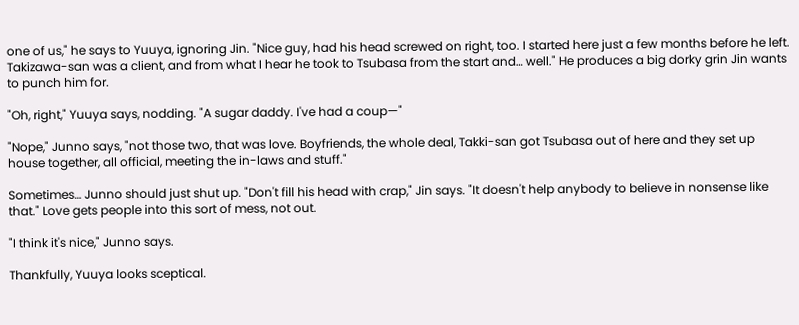one of us," he says to Yuuya, ignoring Jin. "Nice guy, had his head screwed on right, too. I started here just a few months before he left. Takizawa-san was a client, and from what I hear he took to Tsubasa from the start and… well." He produces a big dorky grin Jin wants to punch him for.

"Oh, right," Yuuya says, nodding. "A sugar daddy. I've had a coup—"

"Nope," Junno says, "not those two, that was love. Boyfriends, the whole deal, Takki-san got Tsubasa out of here and they set up house together, all official, meeting the in-laws and stuff."

Sometimes… Junno should just shut up. "Don't fill his head with crap," Jin says. "It doesn't help anybody to believe in nonsense like that." Love gets people into this sort of mess, not out.

"I think it's nice," Junno says.

Thankfully, Yuuya looks sceptical.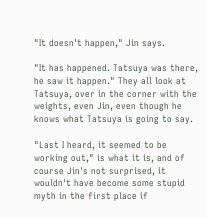"It doesn't happen," Jin says.

"It has happened. Tatsuya was there, he saw it happen." They all look at Tatsuya, over in the corner with the weights, even Jin, even though he knows what Tatsuya is going to say.

"Last I heard, it seemed to be working out," is what it is, and of course Jin's not surprised, it wouldn't have become some stupid myth in the first place if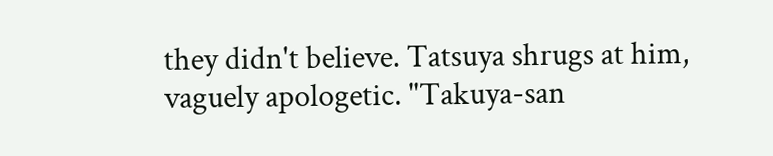they didn't believe. Tatsuya shrugs at him, vaguely apologetic. "Takuya-san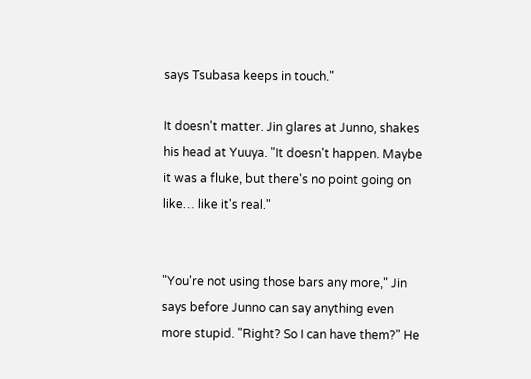says Tsubasa keeps in touch."

It doesn't matter. Jin glares at Junno, shakes his head at Yuuya. "It doesn't happen. Maybe it was a fluke, but there's no point going on like… like it's real."


"You're not using those bars any more," Jin says before Junno can say anything even more stupid. "Right? So I can have them?" He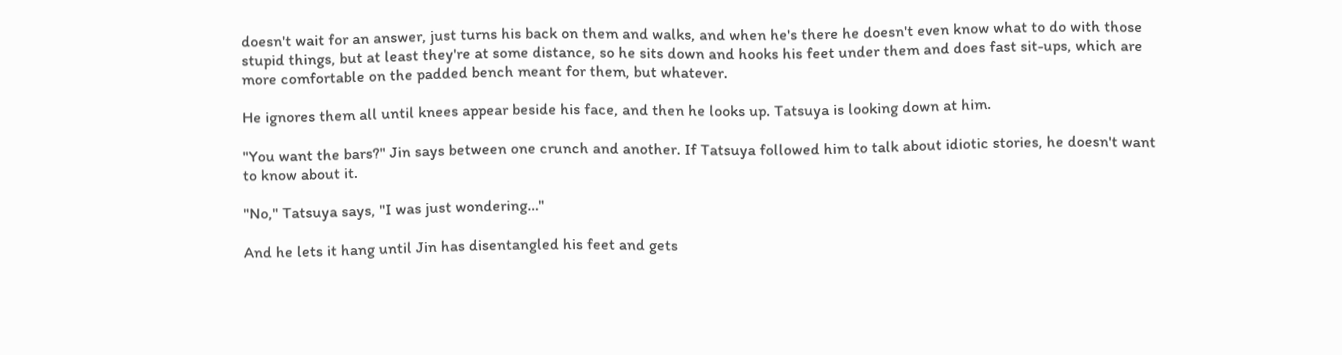doesn't wait for an answer, just turns his back on them and walks, and when he's there he doesn't even know what to do with those stupid things, but at least they're at some distance, so he sits down and hooks his feet under them and does fast sit-ups, which are more comfortable on the padded bench meant for them, but whatever.

He ignores them all until knees appear beside his face, and then he looks up. Tatsuya is looking down at him.

"You want the bars?" Jin says between one crunch and another. If Tatsuya followed him to talk about idiotic stories, he doesn't want to know about it.

"No," Tatsuya says, "I was just wondering…"

And he lets it hang until Jin has disentangled his feet and gets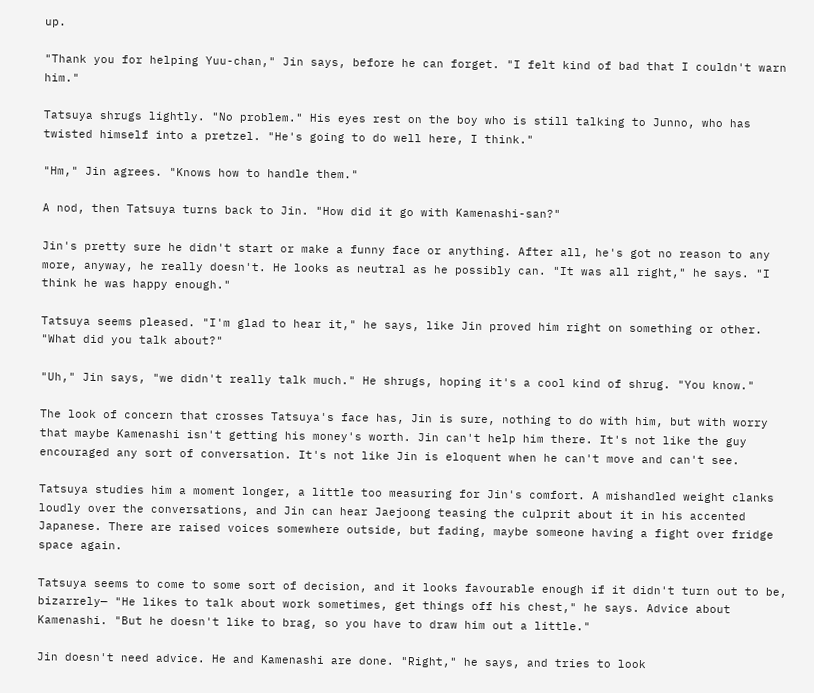up.

"Thank you for helping Yuu-chan," Jin says, before he can forget. "I felt kind of bad that I couldn't warn him."

Tatsuya shrugs lightly. "No problem." His eyes rest on the boy who is still talking to Junno, who has twisted himself into a pretzel. "He's going to do well here, I think."

"Hm," Jin agrees. "Knows how to handle them."

A nod, then Tatsuya turns back to Jin. "How did it go with Kamenashi-san?"

Jin's pretty sure he didn't start or make a funny face or anything. After all, he's got no reason to any more, anyway, he really doesn't. He looks as neutral as he possibly can. "It was all right," he says. "I think he was happy enough."

Tatsuya seems pleased. "I'm glad to hear it," he says, like Jin proved him right on something or other. "What did you talk about?"

"Uh," Jin says, "we didn't really talk much." He shrugs, hoping it's a cool kind of shrug. "You know."

The look of concern that crosses Tatsuya's face has, Jin is sure, nothing to do with him, but with worry that maybe Kamenashi isn't getting his money's worth. Jin can't help him there. It's not like the guy encouraged any sort of conversation. It's not like Jin is eloquent when he can't move and can't see.

Tatsuya studies him a moment longer, a little too measuring for Jin's comfort. A mishandled weight clanks loudly over the conversations, and Jin can hear Jaejoong teasing the culprit about it in his accented Japanese. There are raised voices somewhere outside, but fading, maybe someone having a fight over fridge space again.

Tatsuya seems to come to some sort of decision, and it looks favourable enough if it didn't turn out to be, bizarrely— "He likes to talk about work sometimes, get things off his chest," he says. Advice about Kamenashi. "But he doesn't like to brag, so you have to draw him out a little."

Jin doesn't need advice. He and Kamenashi are done. "Right," he says, and tries to look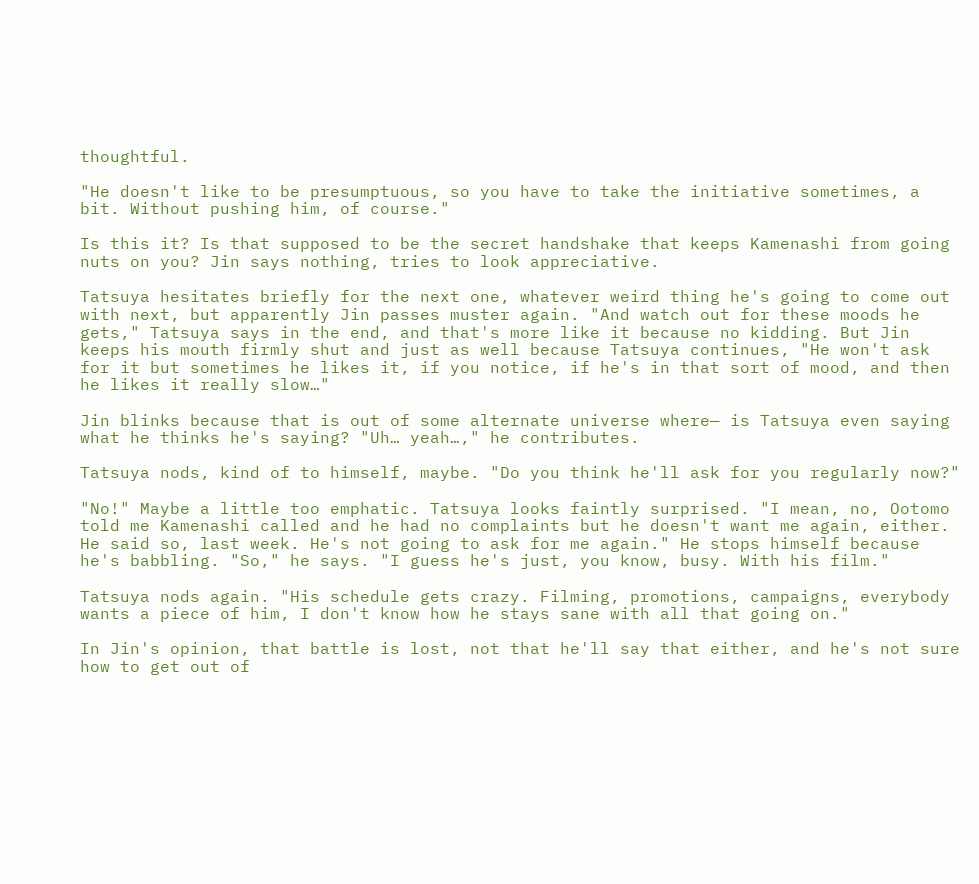thoughtful.

"He doesn't like to be presumptuous, so you have to take the initiative sometimes, a bit. Without pushing him, of course."

Is this it? Is that supposed to be the secret handshake that keeps Kamenashi from going nuts on you? Jin says nothing, tries to look appreciative.

Tatsuya hesitates briefly for the next one, whatever weird thing he's going to come out with next, but apparently Jin passes muster again. "And watch out for these moods he gets," Tatsuya says in the end, and that's more like it because no kidding. But Jin keeps his mouth firmly shut and just as well because Tatsuya continues, "He won't ask for it but sometimes he likes it, if you notice, if he's in that sort of mood, and then he likes it really slow…"

Jin blinks because that is out of some alternate universe where— is Tatsuya even saying what he thinks he's saying? "Uh… yeah…," he contributes.

Tatsuya nods, kind of to himself, maybe. "Do you think he'll ask for you regularly now?"

"No!" Maybe a little too emphatic. Tatsuya looks faintly surprised. "I mean, no, Ootomo told me Kamenashi called and he had no complaints but he doesn't want me again, either. He said so, last week. He's not going to ask for me again." He stops himself because he's babbling. "So," he says. "I guess he's just, you know, busy. With his film."

Tatsuya nods again. "His schedule gets crazy. Filming, promotions, campaigns, everybody wants a piece of him, I don't know how he stays sane with all that going on."

In Jin's opinion, that battle is lost, not that he'll say that either, and he's not sure how to get out of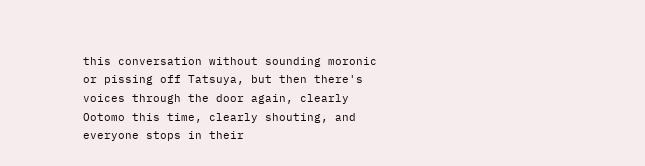this conversation without sounding moronic or pissing off Tatsuya, but then there's voices through the door again, clearly Ootomo this time, clearly shouting, and everyone stops in their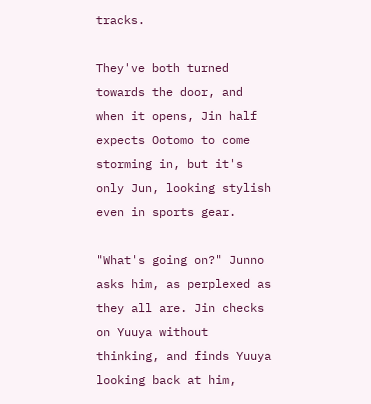tracks.

They've both turned towards the door, and when it opens, Jin half expects Ootomo to come storming in, but it's only Jun, looking stylish even in sports gear.

"What's going on?" Junno asks him, as perplexed as they all are. Jin checks on Yuuya without thinking, and finds Yuuya looking back at him,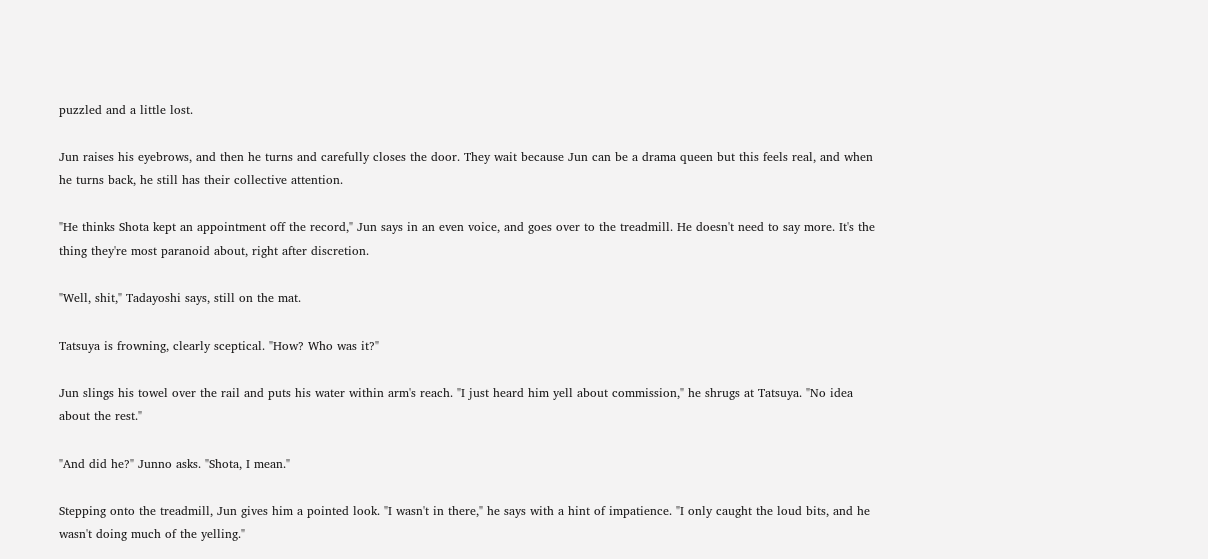puzzled and a little lost.

Jun raises his eyebrows, and then he turns and carefully closes the door. They wait because Jun can be a drama queen but this feels real, and when he turns back, he still has their collective attention.

"He thinks Shota kept an appointment off the record," Jun says in an even voice, and goes over to the treadmill. He doesn't need to say more. It's the thing they're most paranoid about, right after discretion.

"Well, shit," Tadayoshi says, still on the mat.

Tatsuya is frowning, clearly sceptical. "How? Who was it?"

Jun slings his towel over the rail and puts his water within arm's reach. "I just heard him yell about commission," he shrugs at Tatsuya. "No idea about the rest."

"And did he?" Junno asks. "Shota, I mean."

Stepping onto the treadmill, Jun gives him a pointed look. "I wasn't in there," he says with a hint of impatience. "I only caught the loud bits, and he wasn't doing much of the yelling."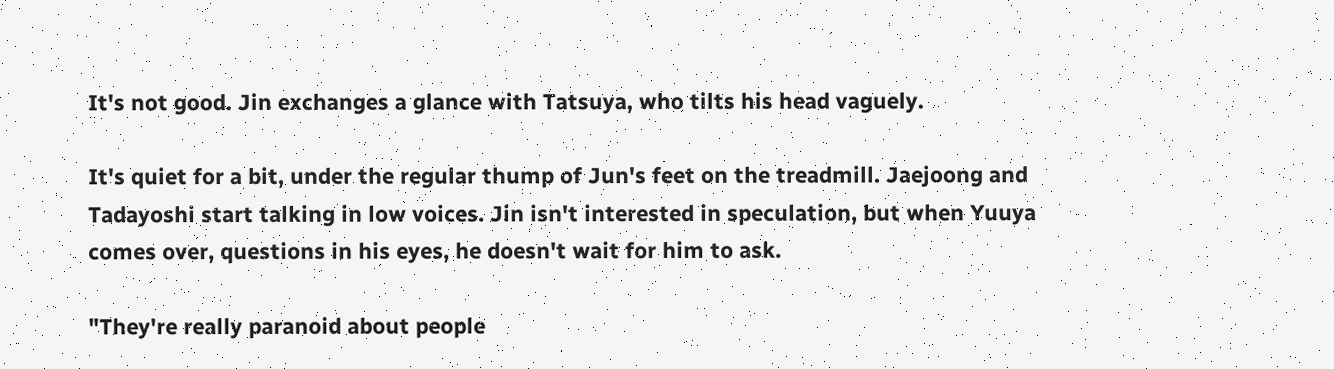It's not good. Jin exchanges a glance with Tatsuya, who tilts his head vaguely.

It's quiet for a bit, under the regular thump of Jun's feet on the treadmill. Jaejoong and Tadayoshi start talking in low voices. Jin isn't interested in speculation, but when Yuuya comes over, questions in his eyes, he doesn't wait for him to ask.

"They're really paranoid about people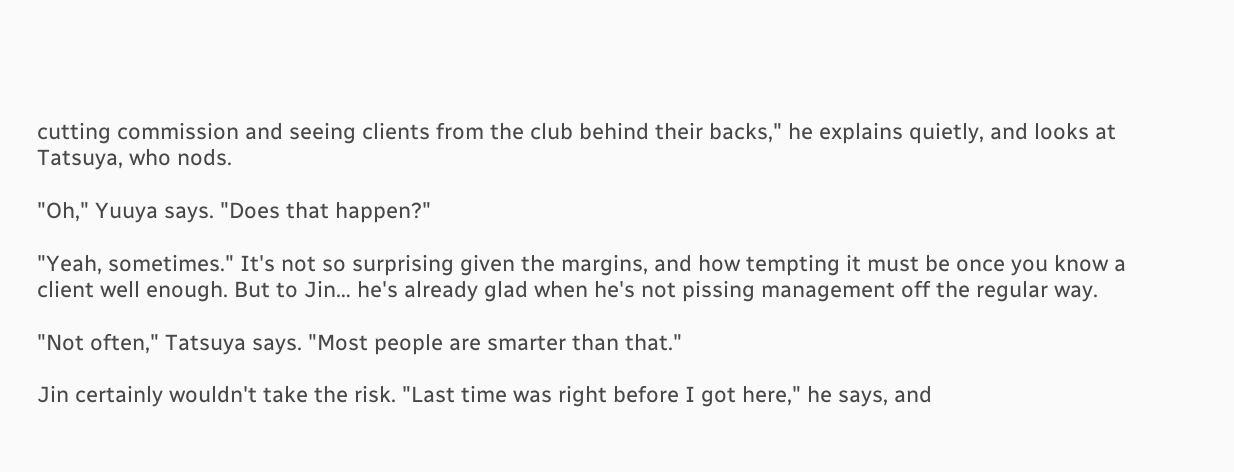cutting commission and seeing clients from the club behind their backs," he explains quietly, and looks at Tatsuya, who nods.

"Oh," Yuuya says. "Does that happen?"

"Yeah, sometimes." It's not so surprising given the margins, and how tempting it must be once you know a client well enough. But to Jin… he's already glad when he's not pissing management off the regular way.

"Not often," Tatsuya says. "Most people are smarter than that."

Jin certainly wouldn't take the risk. "Last time was right before I got here," he says, and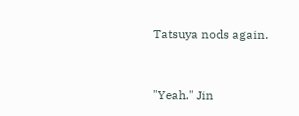Tatsuya nods again.


"Yeah." Jin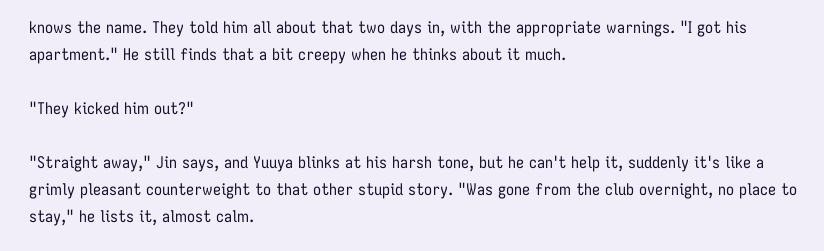knows the name. They told him all about that two days in, with the appropriate warnings. "I got his apartment." He still finds that a bit creepy when he thinks about it much.

"They kicked him out?"

"Straight away," Jin says, and Yuuya blinks at his harsh tone, but he can't help it, suddenly it's like a grimly pleasant counterweight to that other stupid story. "Was gone from the club overnight, no place to stay," he lists it, almost calm.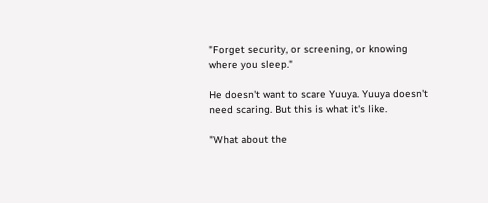"Forget security, or screening, or knowing where you sleep."

He doesn't want to scare Yuuya. Yuuya doesn't need scaring. But this is what it's like.

"What about the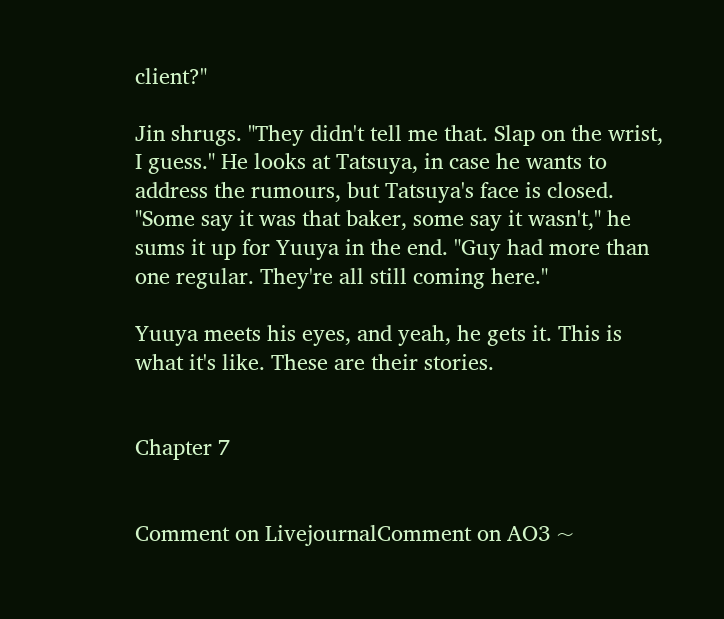client?"

Jin shrugs. "They didn't tell me that. Slap on the wrist, I guess." He looks at Tatsuya, in case he wants to address the rumours, but Tatsuya's face is closed. "Some say it was that baker, some say it wasn't," he sums it up for Yuuya in the end. "Guy had more than one regular. They're all still coming here."

Yuuya meets his eyes, and yeah, he gets it. This is what it's like. These are their stories.


Chapter 7


Comment on LivejournalComment on AO3 ~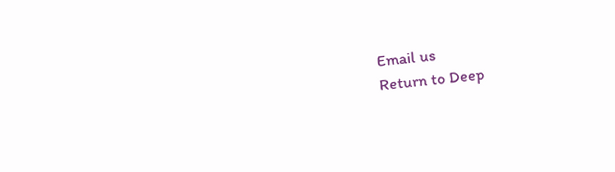Email us
Return to Deep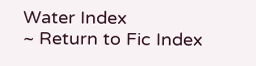Water Index
~ Return to Fic Index